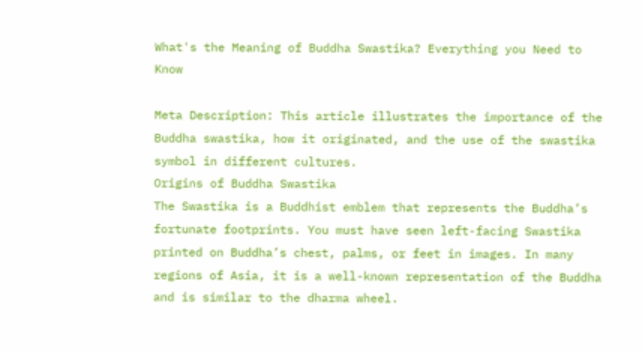What's the Meaning of Buddha Swastika? Everything you Need to Know

Meta Description: This article illustrates the importance of the Buddha swastika, how it originated, and the use of the swastika symbol in different cultures.
Origins of Buddha Swastika
The Swastika is a Buddhist emblem that represents the Buddha’s fortunate footprints. You must have seen left-facing Swastika printed on Buddha’s chest, palms, or feet in images. In many regions of Asia, it is a well-known representation of the Buddha and is similar to the dharma wheel.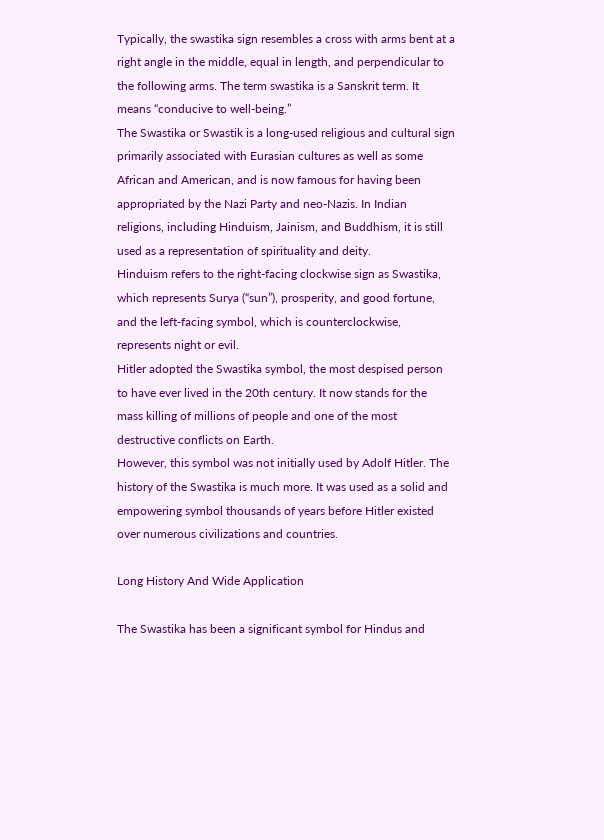Typically, the swastika sign resembles a cross with arms bent at a right angle in the middle, equal in length, and perpendicular to the following arms. The term swastika is a Sanskrit term. It means “conducive to well-being.”
The Swastika or Swastik is a long-used religious and cultural sign primarily associated with Eurasian cultures as well as some African and American, and is now famous for having been appropriated by the Nazi Party and neo-Nazis. In Indian religions, including Hinduism, Jainism, and Buddhism, it is still used as a representation of spirituality and deity.
Hinduism refers to the right-facing clockwise sign as Swastika, which represents Surya (“sun”), prosperity, and good fortune, and the left-facing symbol, which is counterclockwise, represents night or evil.
Hitler adopted the Swastika symbol, the most despised person to have ever lived in the 20th century. It now stands for the mass killing of millions of people and one of the most destructive conflicts on Earth.
However, this symbol was not initially used by Adolf Hitler. The history of the Swastika is much more. It was used as a solid and empowering symbol thousands of years before Hitler existed over numerous civilizations and countries.

Long History And Wide Application

The Swastika has been a significant symbol for Hindus and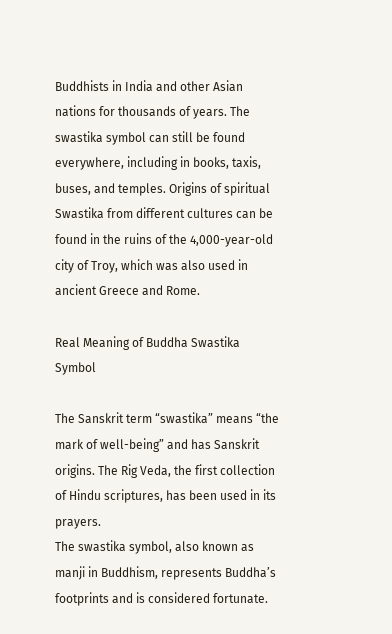Buddhists in India and other Asian nations for thousands of years. The swastika symbol can still be found everywhere, including in books, taxis, buses, and temples. Origins of spiritual Swastika from different cultures can be found in the ruins of the 4,000-year-old city of Troy, which was also used in ancient Greece and Rome.

Real Meaning of Buddha Swastika Symbol

The Sanskrit term “swastika” means “the mark of well-being” and has Sanskrit origins. The Rig Veda, the first collection of Hindu scriptures, has been used in its prayers.
The swastika symbol, also known as manji in Buddhism, represents Buddha’s footprints and is considered fortunate.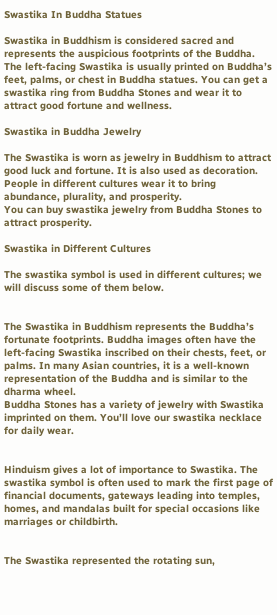Swastika In Buddha Statues

Swastika in Buddhism is considered sacred and represents the auspicious footprints of the Buddha. The left-facing Swastika is usually printed on Buddha’s feet, palms, or chest in Buddha statues. You can get a swastika ring from Buddha Stones and wear it to attract good fortune and wellness.

Swastika in Buddha Jewelry

The Swastika is worn as jewelry in Buddhism to attract good luck and fortune. It is also used as decoration. People in different cultures wear it to bring abundance, plurality, and prosperity.
You can buy swastika jewelry from Buddha Stones to attract prosperity.

Swastika in Different Cultures

The swastika symbol is used in different cultures; we will discuss some of them below.


The Swastika in Buddhism represents the Buddha’s fortunate footprints. Buddha images often have the left-facing Swastika inscribed on their chests, feet, or palms. In many Asian countries, it is a well-known representation of the Buddha and is similar to the dharma wheel.
Buddha Stones has a variety of jewelry with Swastika imprinted on them. You’ll love our swastika necklace for daily wear.


Hinduism gives a lot of importance to Swastika. The swastika symbol is often used to mark the first page of financial documents, gateways leading into temples, homes, and mandalas built for special occasions like marriages or childbirth.


The Swastika represented the rotating sun,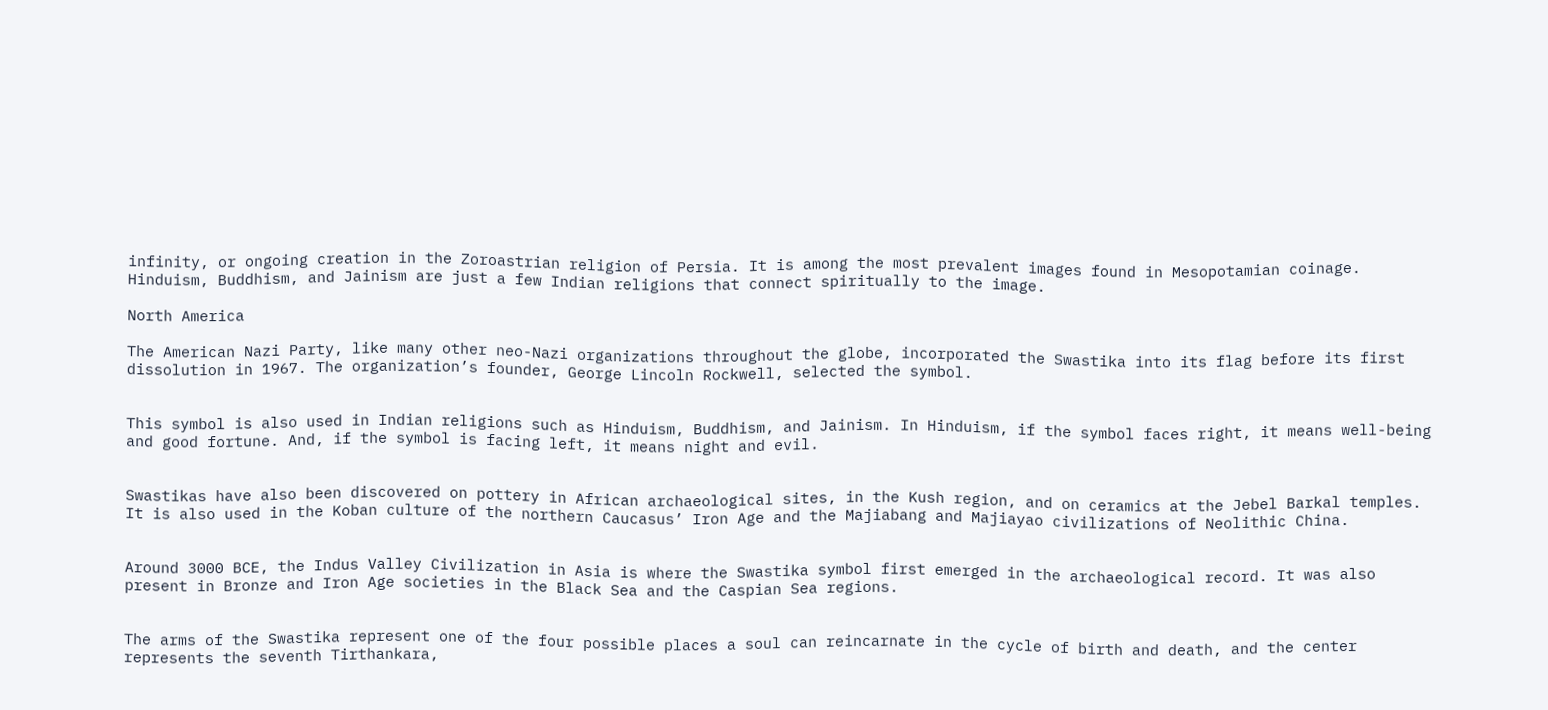infinity, or ongoing creation in the Zoroastrian religion of Persia. It is among the most prevalent images found in Mesopotamian coinage. Hinduism, Buddhism, and Jainism are just a few Indian religions that connect spiritually to the image.

North America

The American Nazi Party, like many other neo-Nazi organizations throughout the globe, incorporated the Swastika into its flag before its first dissolution in 1967. The organization’s founder, George Lincoln Rockwell, selected the symbol.


This symbol is also used in Indian religions such as Hinduism, Buddhism, and Jainism. In Hinduism, if the symbol faces right, it means well-being and good fortune. And, if the symbol is facing left, it means night and evil.


Swastikas have also been discovered on pottery in African archaeological sites, in the Kush region, and on ceramics at the Jebel Barkal temples. It is also used in the Koban culture of the northern Caucasus’ Iron Age and the Majiabang and Majiayao civilizations of Neolithic China.


Around 3000 BCE, the Indus Valley Civilization in Asia is where the Swastika symbol first emerged in the archaeological record. It was also present in Bronze and Iron Age societies in the Black Sea and the Caspian Sea regions.


The arms of the Swastika represent one of the four possible places a soul can reincarnate in the cycle of birth and death, and the center represents the seventh Tirthankara,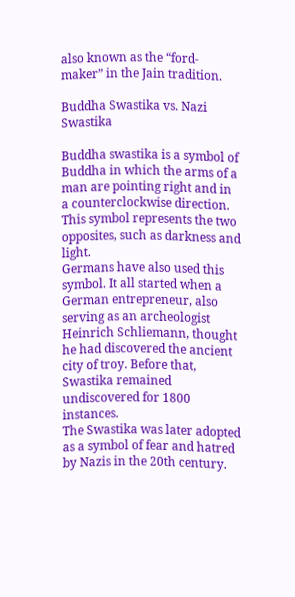also known as the “ford-maker” in the Jain tradition.

Buddha Swastika vs. Nazi Swastika

Buddha swastika is a symbol of Buddha in which the arms of a man are pointing right and in a counterclockwise direction. This symbol represents the two opposites, such as darkness and light.
Germans have also used this symbol. It all started when a German entrepreneur, also serving as an archeologist Heinrich Schliemann, thought he had discovered the ancient city of troy. Before that, Swastika remained undiscovered for 1800 instances.
The Swastika was later adopted as a symbol of fear and hatred by Nazis in the 20th century.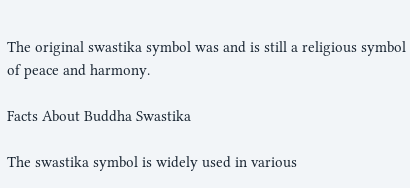The original swastika symbol was and is still a religious symbol of peace and harmony.

Facts About Buddha Swastika

The swastika symbol is widely used in various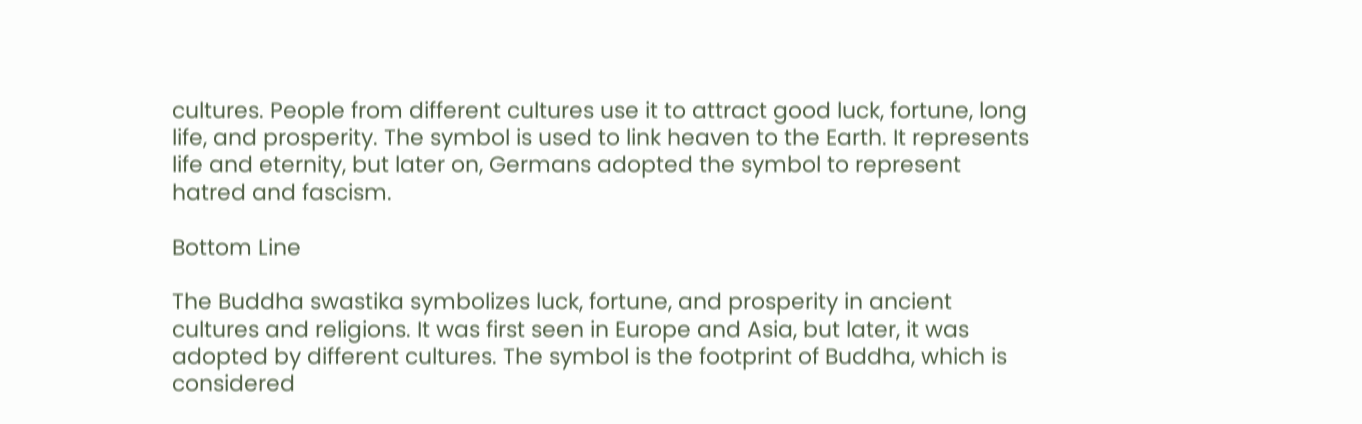cultures. People from different cultures use it to attract good luck, fortune, long life, and prosperity. The symbol is used to link heaven to the Earth. It represents life and eternity, but later on, Germans adopted the symbol to represent hatred and fascism.

Bottom Line

The Buddha swastika symbolizes luck, fortune, and prosperity in ancient cultures and religions. It was first seen in Europe and Asia, but later, it was adopted by different cultures. The symbol is the footprint of Buddha, which is considered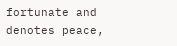fortunate and denotes peace,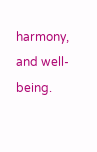harmony, and well-being.